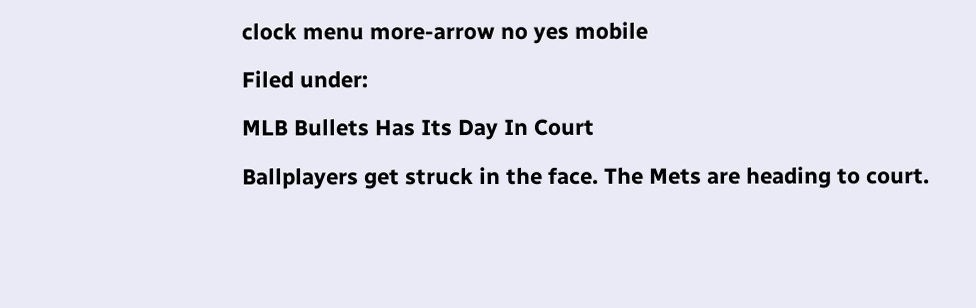clock menu more-arrow no yes mobile

Filed under:

MLB Bullets Has Its Day In Court

Ballplayers get struck in the face. The Mets are heading to court.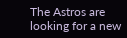The Astros are looking for a new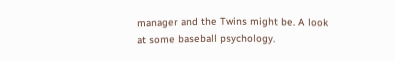manager and the Twins might be. A look at some baseball psychology.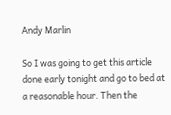Andy Marlin

So I was going to get this article done early tonight and go to bed at a reasonable hour. Then the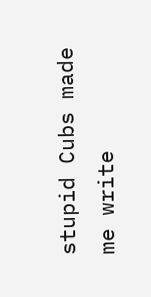stupid Cubs made me write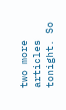two more articles tonight. So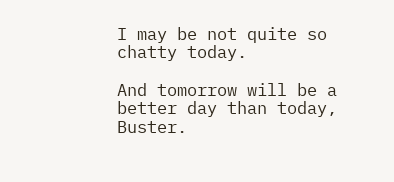I may be not quite so chatty today.

And tomorrow will be a better day than today, Buster.